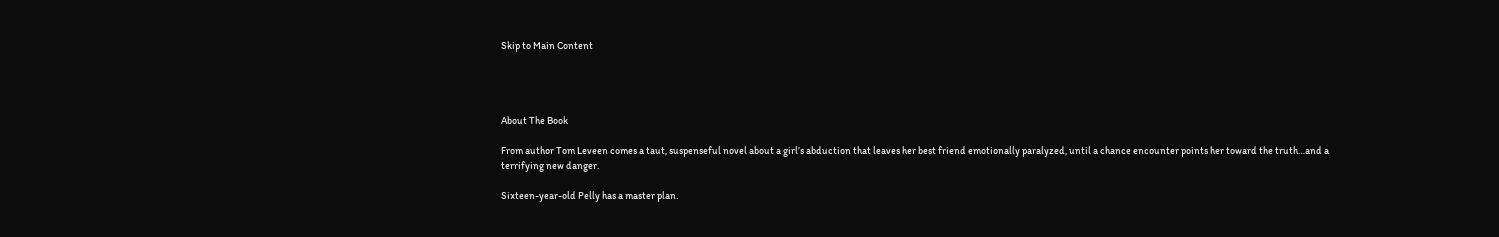Skip to Main Content




About The Book

From author Tom Leveen comes a taut, suspenseful novel about a girl’s abduction that leaves her best friend emotionally paralyzed, until a chance encounter points her toward the truth…and a terrifying new danger.

Sixteen-year-old Pelly has a master plan.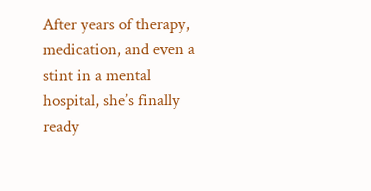After years of therapy, medication, and even a stint in a mental hospital, she’s finally ready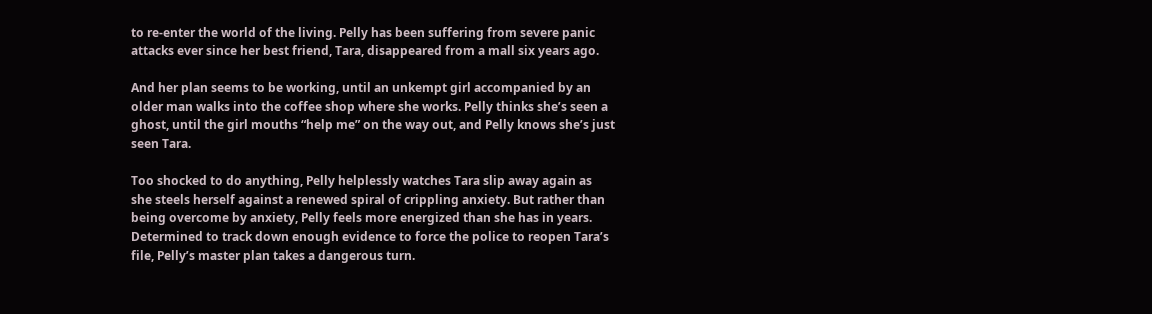to re-enter the world of the living. Pelly has been suffering from severe panic attacks ever since her best friend, Tara, disappeared from a mall six years ago.

And her plan seems to be working, until an unkempt girl accompanied by an older man walks into the coffee shop where she works. Pelly thinks she’s seen a ghost, until the girl mouths “help me” on the way out, and Pelly knows she’s just seen Tara.

Too shocked to do anything, Pelly helplessly watches Tara slip away again as she steels herself against a renewed spiral of crippling anxiety. But rather than being overcome by anxiety, Pelly feels more energized than she has in years. Determined to track down enough evidence to force the police to reopen Tara’s file, Pelly’s master plan takes a dangerous turn.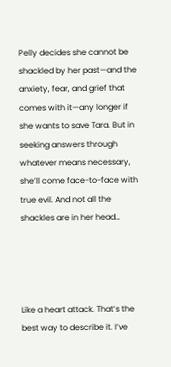Pelly decides she cannot be shackled by her past—and the anxiety, fear, and grief that comes with it—any longer if she wants to save Tara. But in seeking answers through whatever means necessary, she’ll come face-to-face with true evil. And not all the shackles are in her head…




Like a heart attack. That’s the best way to describe it. I’ve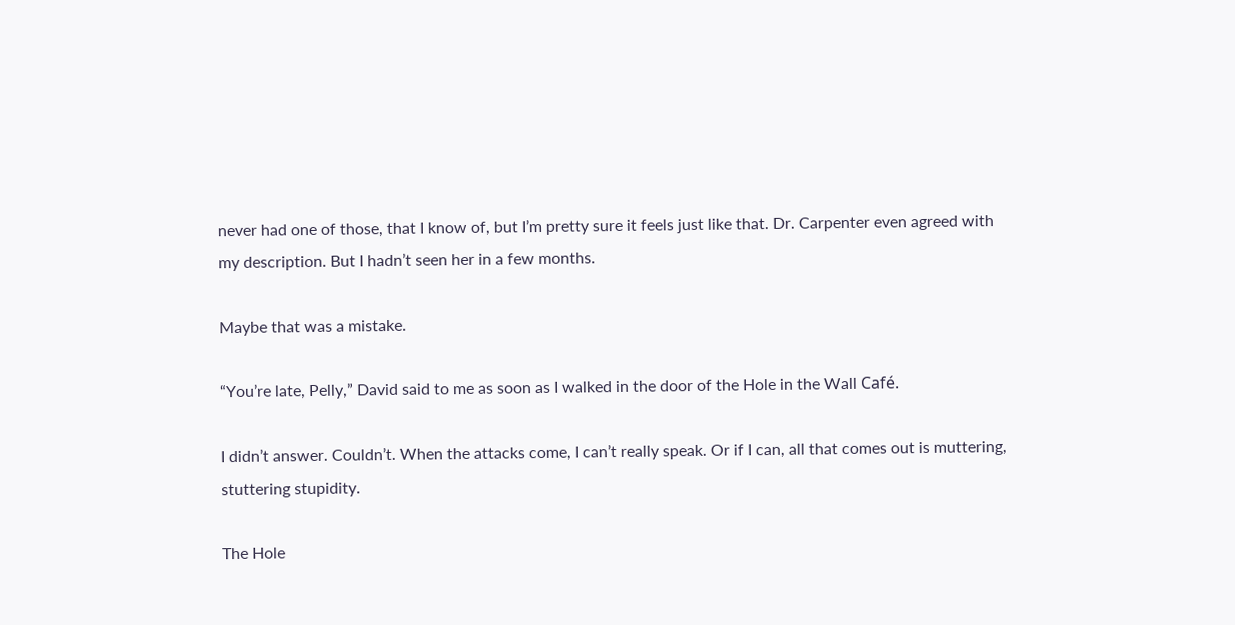never had one of those, that I know of, but I’m pretty sure it feels just like that. Dr. Carpenter even agreed with my description. But I hadn’t seen her in a few months.

Maybe that was a mistake.

“You’re late, Pelly,” David said to me as soon as I walked in the door of the Hole in the Wall Café.

I didn’t answer. Couldn’t. When the attacks come, I can’t really speak. Or if I can, all that comes out is muttering, stuttering stupidity.

The Hole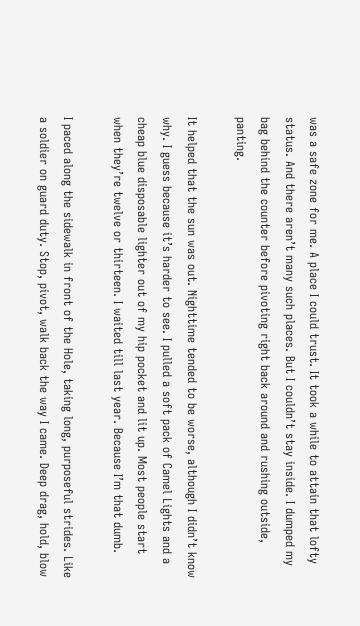was a safe zone for me. A place I could trust. It took a while to attain that lofty status. And there aren’t many such places. But I couldn’t stay inside. I dumped my bag behind the counter before pivoting right back around and rushing outside, panting.

It helped that the sun was out. Nighttime tended to be worse, although I didn’t know why. I guess because it’s harder to see. I pulled a soft pack of Camel Lights and a cheap blue disposable lighter out of my hip pocket and lit up. Most people start when they’re twelve or thirteen. I waited till last year. Because I’m that dumb.

I paced along the sidewalk in front of the Hole, taking long, purposeful strides. Like a soldier on guard duty. Stop, pivot, walk back the way I came. Deep drag, hold, blow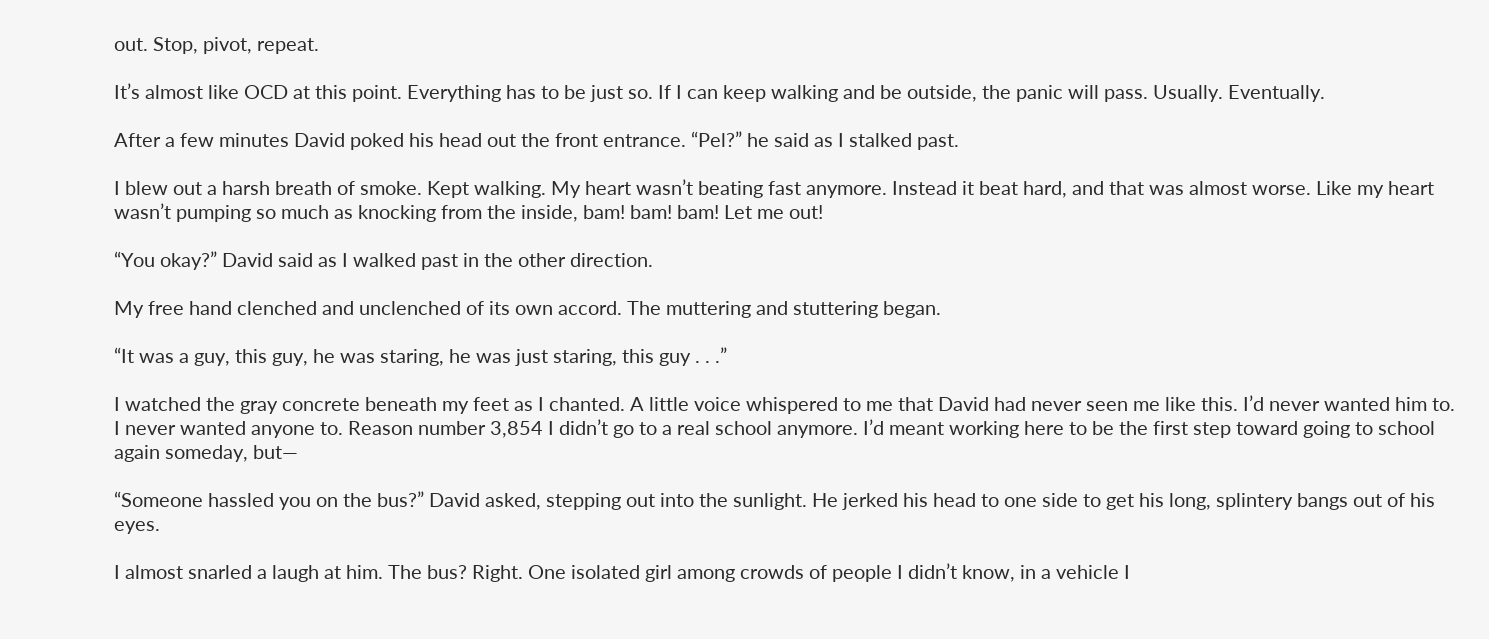out. Stop, pivot, repeat.

It’s almost like OCD at this point. Everything has to be just so. If I can keep walking and be outside, the panic will pass. Usually. Eventually.

After a few minutes David poked his head out the front entrance. “Pel?” he said as I stalked past.

I blew out a harsh breath of smoke. Kept walking. My heart wasn’t beating fast anymore. Instead it beat hard, and that was almost worse. Like my heart wasn’t pumping so much as knocking from the inside, bam! bam! bam! Let me out!

“You okay?” David said as I walked past in the other direction.

My free hand clenched and unclenched of its own accord. The muttering and stuttering began.

“It was a guy, this guy, he was staring, he was just staring, this guy . . .”

I watched the gray concrete beneath my feet as I chanted. A little voice whispered to me that David had never seen me like this. I’d never wanted him to. I never wanted anyone to. Reason number 3,854 I didn’t go to a real school anymore. I’d meant working here to be the first step toward going to school again someday, but—

“Someone hassled you on the bus?” David asked, stepping out into the sunlight. He jerked his head to one side to get his long, splintery bangs out of his eyes.

I almost snarled a laugh at him. The bus? Right. One isolated girl among crowds of people I didn’t know, in a vehicle I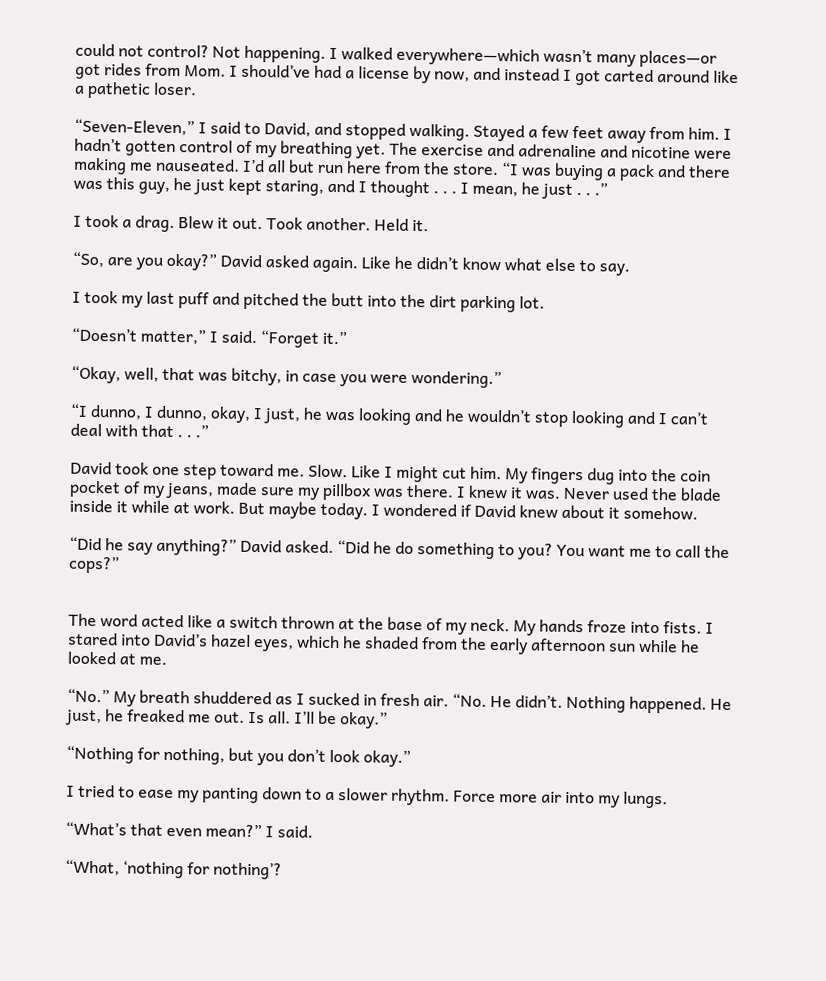could not control? Not happening. I walked everywhere—which wasn’t many places—or got rides from Mom. I should’ve had a license by now, and instead I got carted around like a pathetic loser.

“Seven-Eleven,” I said to David, and stopped walking. Stayed a few feet away from him. I hadn’t gotten control of my breathing yet. The exercise and adrenaline and nicotine were making me nauseated. I’d all but run here from the store. “I was buying a pack and there was this guy, he just kept staring, and I thought . . . I mean, he just . . .”

I took a drag. Blew it out. Took another. Held it.

“So, are you okay?” David asked again. Like he didn’t know what else to say.

I took my last puff and pitched the butt into the dirt parking lot.

“Doesn’t matter,” I said. “Forget it.”

“Okay, well, that was bitchy, in case you were wondering.”

“I dunno, I dunno, okay, I just, he was looking and he wouldn’t stop looking and I can’t deal with that . . .”

David took one step toward me. Slow. Like I might cut him. My fingers dug into the coin pocket of my jeans, made sure my pillbox was there. I knew it was. Never used the blade inside it while at work. But maybe today. I wondered if David knew about it somehow.

“Did he say anything?” David asked. “Did he do something to you? You want me to call the cops?”


The word acted like a switch thrown at the base of my neck. My hands froze into fists. I stared into David’s hazel eyes, which he shaded from the early afternoon sun while he looked at me.

“No.” My breath shuddered as I sucked in fresh air. “No. He didn’t. Nothing happened. He just, he freaked me out. Is all. I’ll be okay.”

“Nothing for nothing, but you don’t look okay.”

I tried to ease my panting down to a slower rhythm. Force more air into my lungs.

“What’s that even mean?” I said.

“What, ‘nothing for nothing’?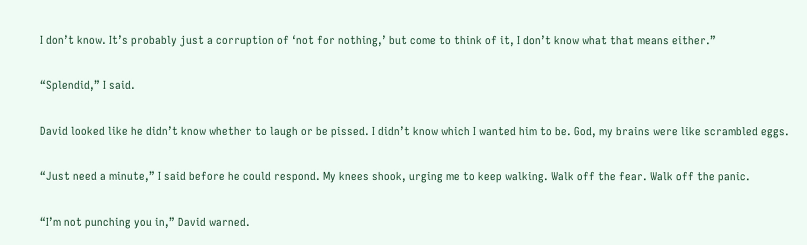I don’t know. It’s probably just a corruption of ‘not for nothing,’ but come to think of it, I don’t know what that means either.”

“Splendid,” I said.

David looked like he didn’t know whether to laugh or be pissed. I didn’t know which I wanted him to be. God, my brains were like scrambled eggs.

“Just need a minute,” I said before he could respond. My knees shook, urging me to keep walking. Walk off the fear. Walk off the panic.

“I’m not punching you in,” David warned.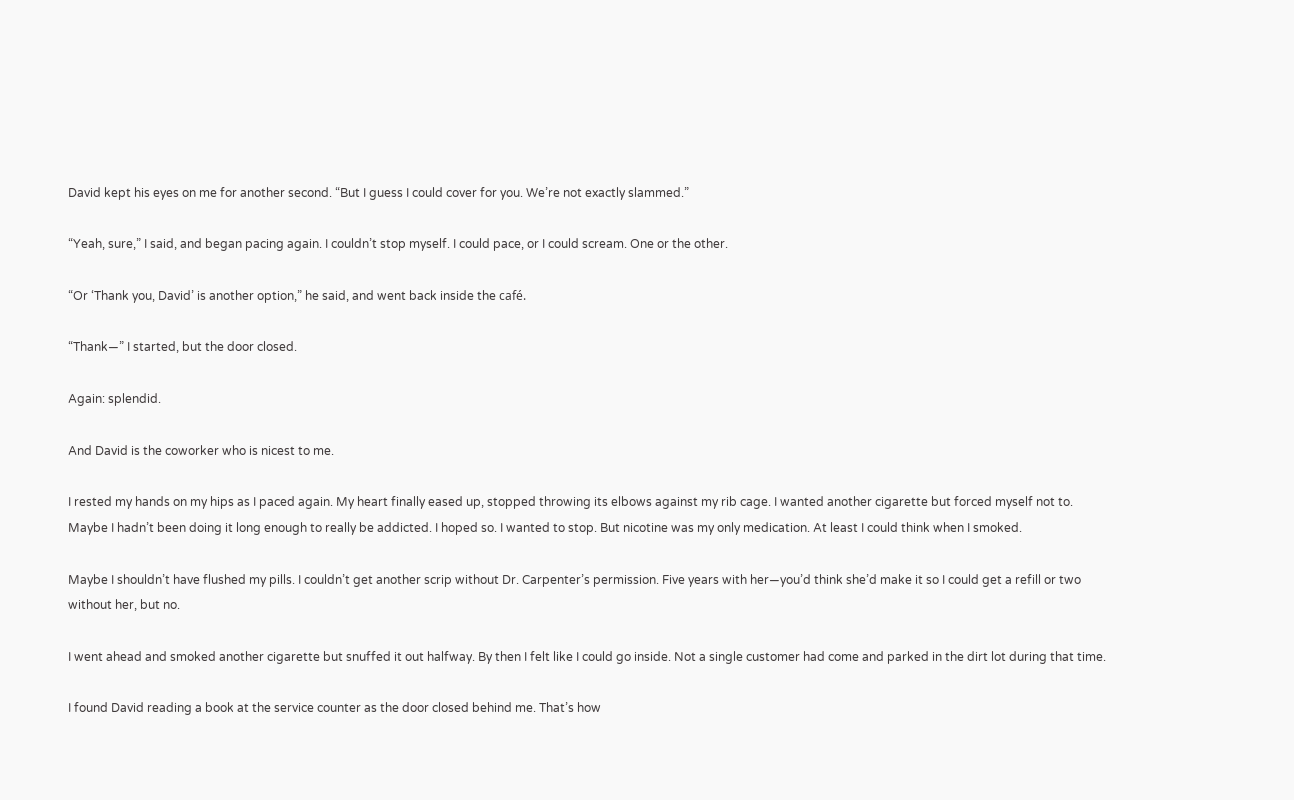David kept his eyes on me for another second. “But I guess I could cover for you. We’re not exactly slammed.”

“Yeah, sure,” I said, and began pacing again. I couldn’t stop myself. I could pace, or I could scream. One or the other.

“Or ‘Thank you, David’ is another option,” he said, and went back inside the café.

“Thank—” I started, but the door closed.

Again: splendid.

And David is the coworker who is nicest to me.

I rested my hands on my hips as I paced again. My heart finally eased up, stopped throwing its elbows against my rib cage. I wanted another cigarette but forced myself not to. Maybe I hadn’t been doing it long enough to really be addicted. I hoped so. I wanted to stop. But nicotine was my only medication. At least I could think when I smoked.

Maybe I shouldn’t have flushed my pills. I couldn’t get another scrip without Dr. Carpenter’s permission. Five years with her—you’d think she’d make it so I could get a refill or two without her, but no.

I went ahead and smoked another cigarette but snuffed it out halfway. By then I felt like I could go inside. Not a single customer had come and parked in the dirt lot during that time.

I found David reading a book at the service counter as the door closed behind me. That’s how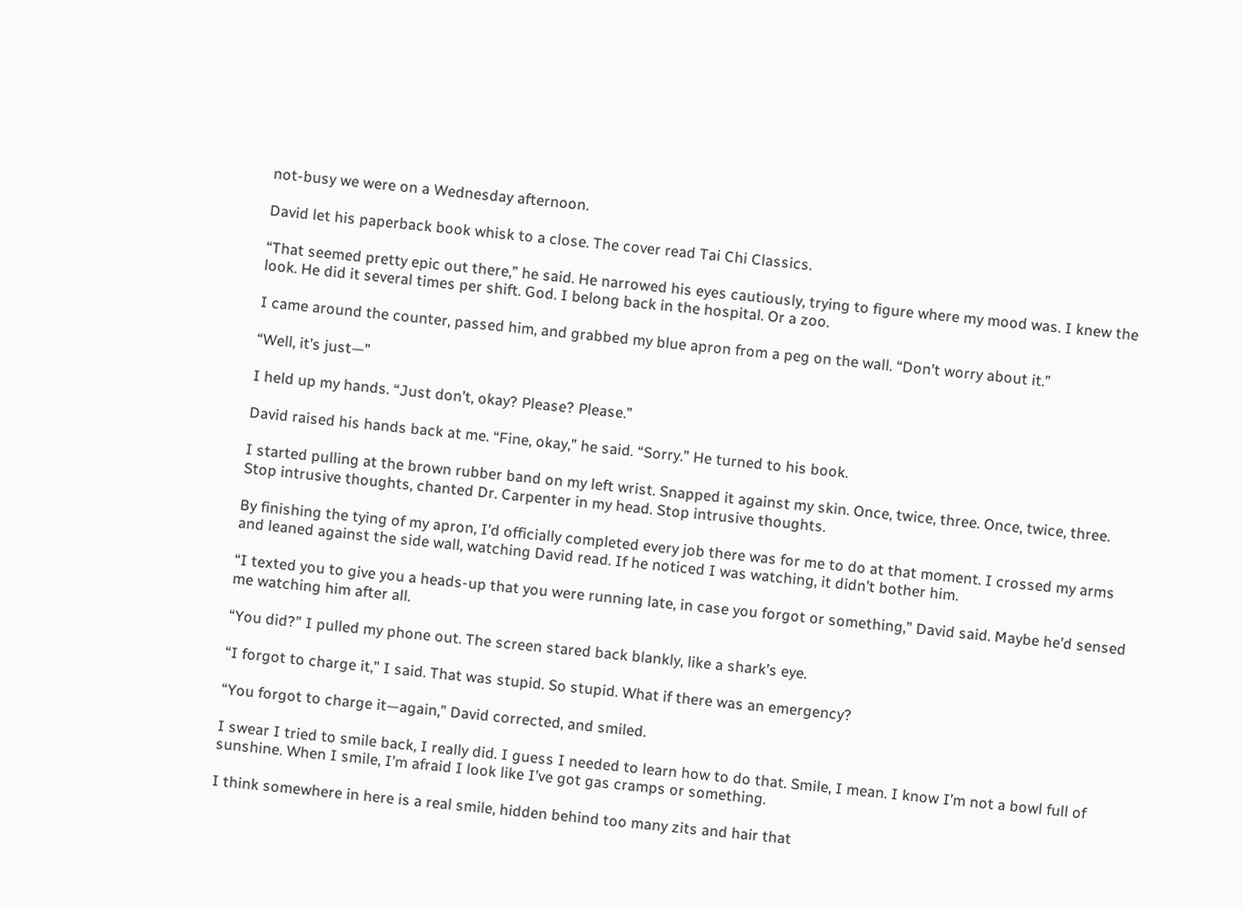not-busy we were on a Wednesday afternoon.

David let his paperback book whisk to a close. The cover read Tai Chi Classics.

“That seemed pretty epic out there,” he said. He narrowed his eyes cautiously, trying to figure where my mood was. I knew the look. He did it several times per shift. God. I belong back in the hospital. Or a zoo.

I came around the counter, passed him, and grabbed my blue apron from a peg on the wall. “Don’t worry about it.”

“Well, it’s just—”

I held up my hands. “Just don’t, okay? Please? Please.”

David raised his hands back at me. “Fine, okay,” he said. “Sorry.” He turned to his book.

I started pulling at the brown rubber band on my left wrist. Snapped it against my skin. Once, twice, three. Once, twice, three. Stop intrusive thoughts, chanted Dr. Carpenter in my head. Stop intrusive thoughts.

By finishing the tying of my apron, I’d officially completed every job there was for me to do at that moment. I crossed my arms and leaned against the side wall, watching David read. If he noticed I was watching, it didn’t bother him.

“I texted you to give you a heads-up that you were running late, in case you forgot or something,” David said. Maybe he’d sensed me watching him after all.

“You did?” I pulled my phone out. The screen stared back blankly, like a shark’s eye.

“I forgot to charge it,” I said. That was stupid. So stupid. What if there was an emergency?

“You forgot to charge it—again,” David corrected, and smiled.

I swear I tried to smile back, I really did. I guess I needed to learn how to do that. Smile, I mean. I know I’m not a bowl full of sunshine. When I smile, I’m afraid I look like I’ve got gas cramps or something.

I think somewhere in here is a real smile, hidden behind too many zits and hair that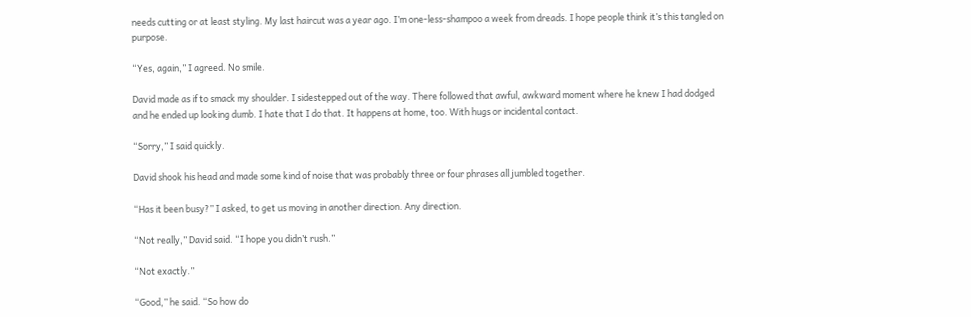needs cutting or at least styling. My last haircut was a year ago. I’m one-less-shampoo a week from dreads. I hope people think it’s this tangled on purpose.

“Yes, again,” I agreed. No smile.

David made as if to smack my shoulder. I sidestepped out of the way. There followed that awful, awkward moment where he knew I had dodged and he ended up looking dumb. I hate that I do that. It happens at home, too. With hugs or incidental contact.

“Sorry,” I said quickly.

David shook his head and made some kind of noise that was probably three or four phrases all jumbled together.

“Has it been busy?” I asked, to get us moving in another direction. Any direction.

“Not really,” David said. “I hope you didn’t rush.”

“Not exactly.”

“Good,” he said. “So how do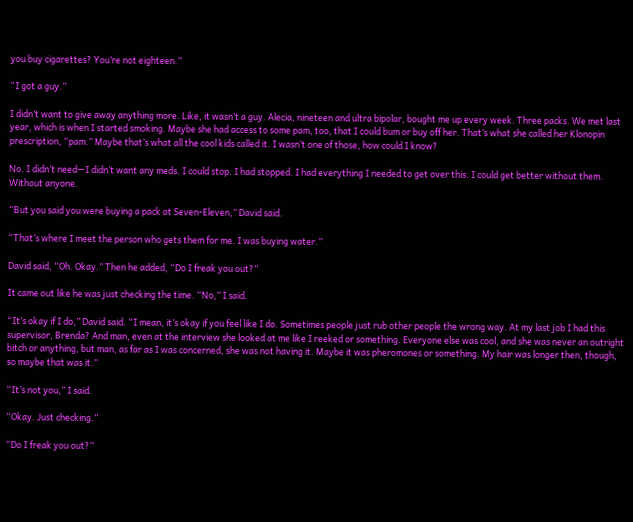you buy cigarettes? You’re not eighteen.”

“I got a guy.”

I didn’t want to give away anything more. Like, it wasn’t a guy. Alecia, nineteen and ultra bipolar, bought me up every week. Three packs. We met last year, which is when I started smoking. Maybe she had access to some pam, too, that I could bum or buy off her. That’s what she called her Klonopin prescription, “pam.” Maybe that’s what all the cool kids called it. I wasn’t one of those, how could I know?

No. I didn’t need—I didn’t want any meds. I could stop. I had stopped. I had everything I needed to get over this. I could get better without them. Without anyone.

“But you said you were buying a pack at Seven-Eleven,” David said.

“That’s where I meet the person who gets them for me. I was buying water.”

David said, “Oh. Okay.” Then he added, “Do I freak you out?”

It came out like he was just checking the time. “No,” I said.

“It’s okay if I do,” David said. “I mean, it’s okay if you feel like I do. Sometimes people just rub other people the wrong way. At my last job I had this supervisor, Brenda? And man, even at the interview she looked at me like I reeked or something. Everyone else was cool, and she was never an outright bitch or anything, but man, as far as I was concerned, she was not having it. Maybe it was pheromones or something. My hair was longer then, though, so maybe that was it.”

“It’s not you,” I said.

“Okay. Just checking.”

“Do I freak you out?”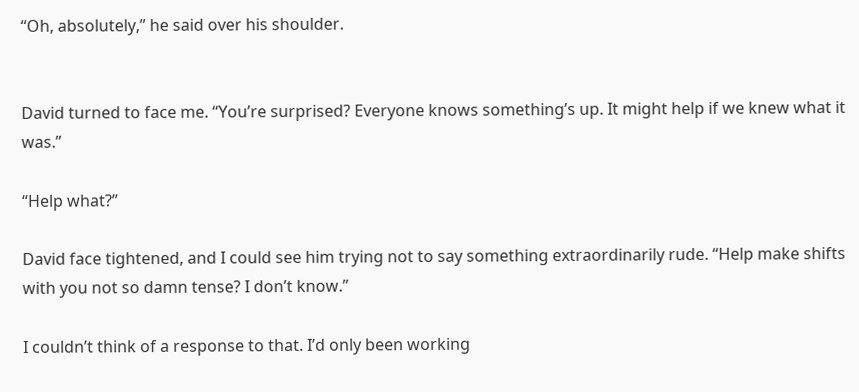“Oh, absolutely,” he said over his shoulder.


David turned to face me. “You’re surprised? Everyone knows something’s up. It might help if we knew what it was.”

“Help what?”

David face tightened, and I could see him trying not to say something extraordinarily rude. “Help make shifts with you not so damn tense? I don’t know.”

I couldn’t think of a response to that. I’d only been working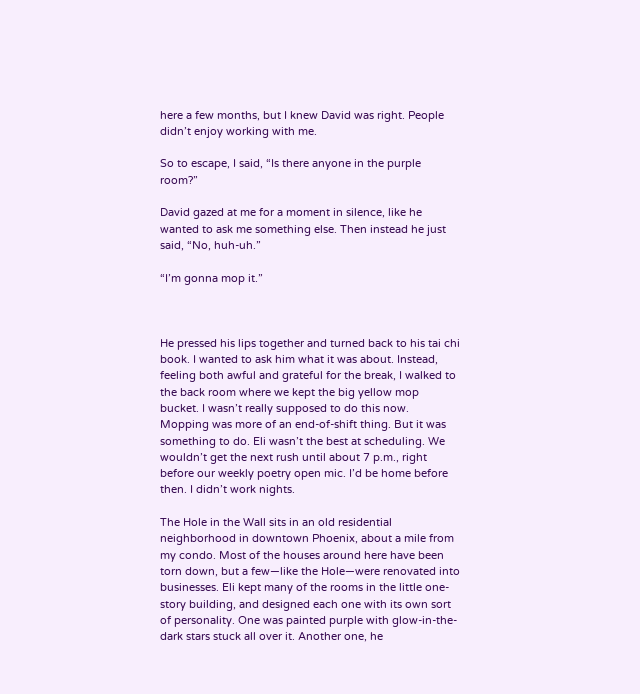here a few months, but I knew David was right. People didn’t enjoy working with me.

So to escape, I said, “Is there anyone in the purple room?”

David gazed at me for a moment in silence, like he wanted to ask me something else. Then instead he just said, “No, huh-uh.”

“I’m gonna mop it.”



He pressed his lips together and turned back to his tai chi book. I wanted to ask him what it was about. Instead, feeling both awful and grateful for the break, I walked to the back room where we kept the big yellow mop bucket. I wasn’t really supposed to do this now. Mopping was more of an end-of-shift thing. But it was something to do. Eli wasn’t the best at scheduling. We wouldn’t get the next rush until about 7 p.m., right before our weekly poetry open mic. I’d be home before then. I didn’t work nights.

The Hole in the Wall sits in an old residential neighborhood in downtown Phoenix, about a mile from my condo. Most of the houses around here have been torn down, but a few—like the Hole—were renovated into businesses. Eli kept many of the rooms in the little one-story building, and designed each one with its own sort of personality. One was painted purple with glow-in-the-dark stars stuck all over it. Another one, he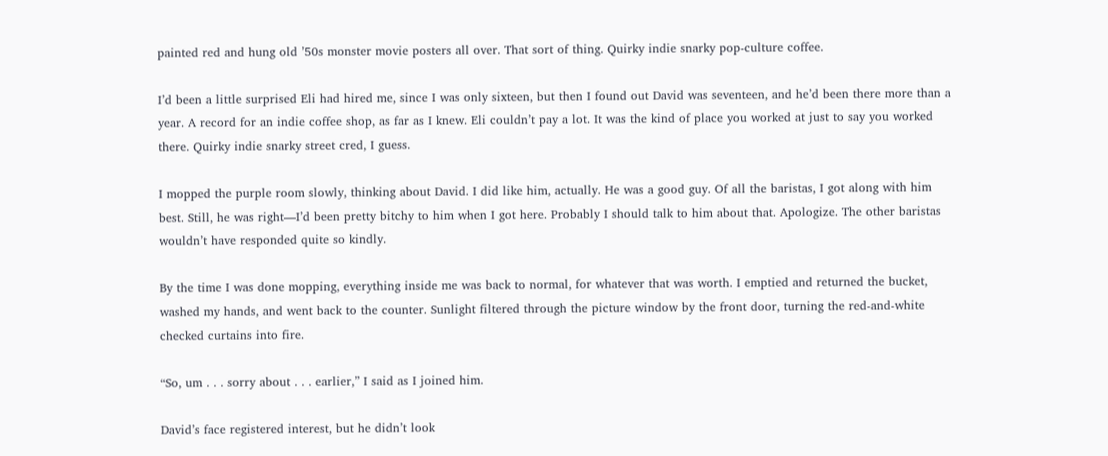painted red and hung old ’50s monster movie posters all over. That sort of thing. Quirky indie snarky pop-culture coffee.

I’d been a little surprised Eli had hired me, since I was only sixteen, but then I found out David was seventeen, and he’d been there more than a year. A record for an indie coffee shop, as far as I knew. Eli couldn’t pay a lot. It was the kind of place you worked at just to say you worked there. Quirky indie snarky street cred, I guess.

I mopped the purple room slowly, thinking about David. I did like him, actually. He was a good guy. Of all the baristas, I got along with him best. Still, he was right—I’d been pretty bitchy to him when I got here. Probably I should talk to him about that. Apologize. The other baristas wouldn’t have responded quite so kindly.

By the time I was done mopping, everything inside me was back to normal, for whatever that was worth. I emptied and returned the bucket, washed my hands, and went back to the counter. Sunlight filtered through the picture window by the front door, turning the red-and-white checked curtains into fire.

“So, um . . . sorry about . . . earlier,” I said as I joined him.

David’s face registered interest, but he didn’t look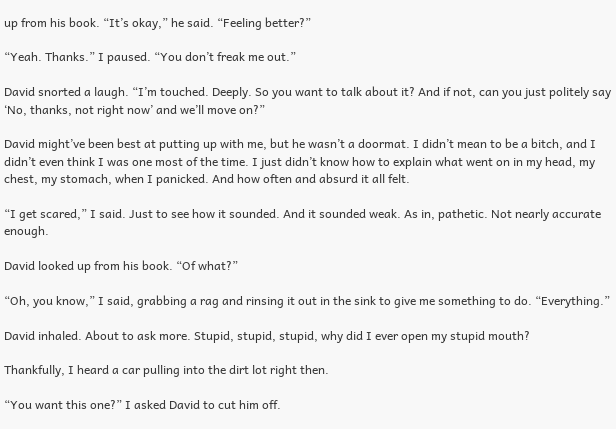up from his book. “It’s okay,” he said. “Feeling better?”

“Yeah. Thanks.” I paused. “You don’t freak me out.”

David snorted a laugh. “I’m touched. Deeply. So you want to talk about it? And if not, can you just politely say ‘No, thanks, not right now’ and we’ll move on?”

David might’ve been best at putting up with me, but he wasn’t a doormat. I didn’t mean to be a bitch, and I didn’t even think I was one most of the time. I just didn’t know how to explain what went on in my head, my chest, my stomach, when I panicked. And how often and absurd it all felt.

“I get scared,” I said. Just to see how it sounded. And it sounded weak. As in, pathetic. Not nearly accurate enough.

David looked up from his book. “Of what?”

“Oh, you know,” I said, grabbing a rag and rinsing it out in the sink to give me something to do. “Everything.”

David inhaled. About to ask more. Stupid, stupid, stupid, why did I ever open my stupid mouth?

Thankfully, I heard a car pulling into the dirt lot right then.

“You want this one?” I asked David to cut him off.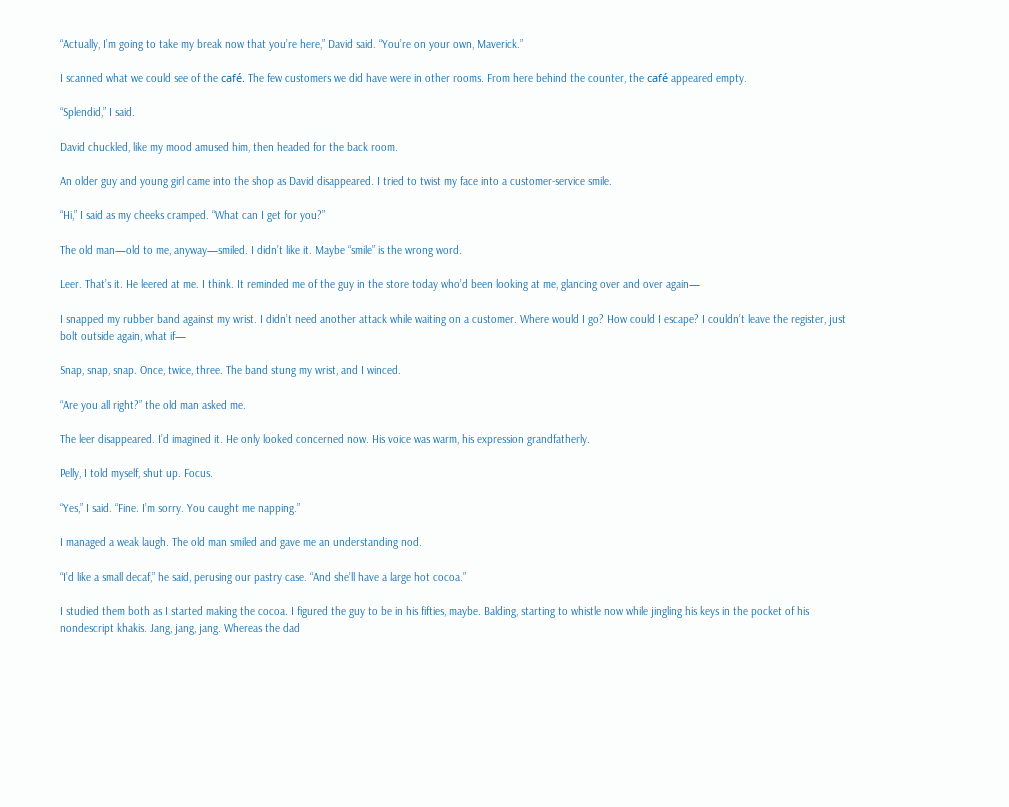“Actually, I’m going to take my break now that you’re here,” David said. “You’re on your own, Maverick.”

I scanned what we could see of the café. The few customers we did have were in other rooms. From here behind the counter, the café appeared empty.

“Splendid,” I said.

David chuckled, like my mood amused him, then headed for the back room.

An older guy and young girl came into the shop as David disappeared. I tried to twist my face into a customer-service smile.

“Hi,” I said as my cheeks cramped. “What can I get for you?”

The old man—old to me, anyway—smiled. I didn’t like it. Maybe “smile” is the wrong word.

Leer. That’s it. He leered at me. I think. It reminded me of the guy in the store today who’d been looking at me, glancing over and over again—

I snapped my rubber band against my wrist. I didn’t need another attack while waiting on a customer. Where would I go? How could I escape? I couldn’t leave the register, just bolt outside again, what if—

Snap, snap, snap. Once, twice, three. The band stung my wrist, and I winced.

“Are you all right?” the old man asked me.

The leer disappeared. I’d imagined it. He only looked concerned now. His voice was warm, his expression grandfatherly.

Pelly, I told myself, shut up. Focus.

“Yes,” I said. “Fine. I’m sorry. You caught me napping.”

I managed a weak laugh. The old man smiled and gave me an understanding nod.

“I’d like a small decaf,” he said, perusing our pastry case. “And she’ll have a large hot cocoa.”

I studied them both as I started making the cocoa. I figured the guy to be in his fifties, maybe. Balding, starting to whistle now while jingling his keys in the pocket of his nondescript khakis. Jang, jang, jang. Whereas the dad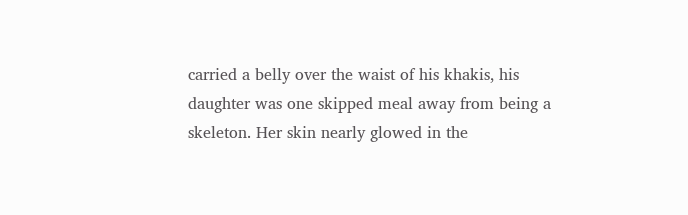carried a belly over the waist of his khakis, his daughter was one skipped meal away from being a skeleton. Her skin nearly glowed in the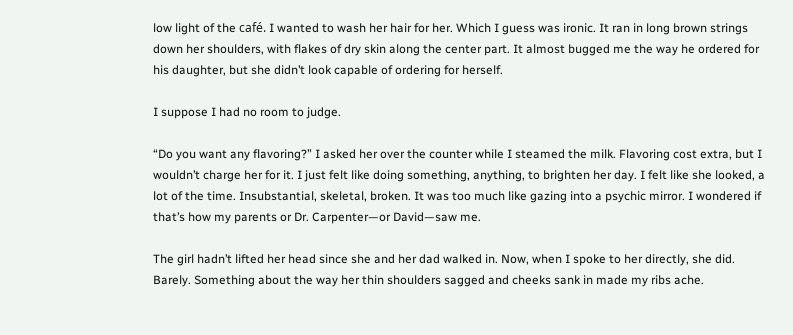low light of the café. I wanted to wash her hair for her. Which I guess was ironic. It ran in long brown strings down her shoulders, with flakes of dry skin along the center part. It almost bugged me the way he ordered for his daughter, but she didn’t look capable of ordering for herself.

I suppose I had no room to judge.

“Do you want any flavoring?” I asked her over the counter while I steamed the milk. Flavoring cost extra, but I wouldn’t charge her for it. I just felt like doing something, anything, to brighten her day. I felt like she looked, a lot of the time. Insubstantial, skeletal, broken. It was too much like gazing into a psychic mirror. I wondered if that’s how my parents or Dr. Carpenter—or David—saw me.

The girl hadn’t lifted her head since she and her dad walked in. Now, when I spoke to her directly, she did. Barely. Something about the way her thin shoulders sagged and cheeks sank in made my ribs ache.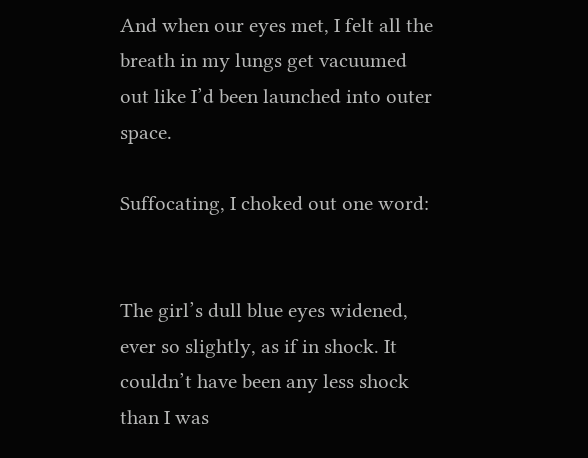And when our eyes met, I felt all the breath in my lungs get vacuumed out like I’d been launched into outer space.

Suffocating, I choked out one word:


The girl’s dull blue eyes widened, ever so slightly, as if in shock. It couldn’t have been any less shock than I was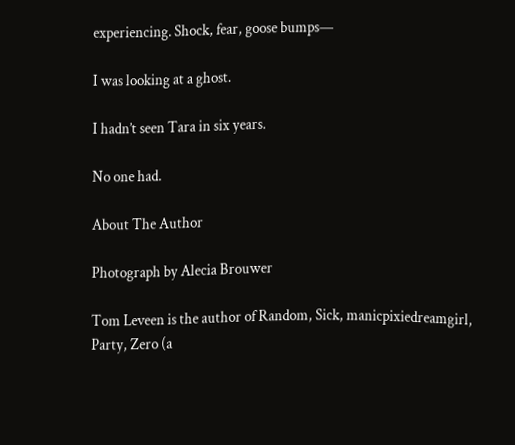experiencing. Shock, fear, goose bumps—

I was looking at a ghost.

I hadn’t seen Tara in six years.

No one had.

About The Author

Photograph by Alecia Brouwer

Tom Leveen is the author of Random, Sick, manicpixiedreamgirl, Party, Zero (a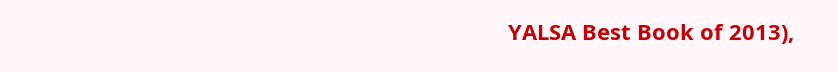YALSA Best Book of 2013),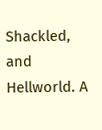Shackled, and Hellworld. A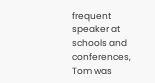frequent speaker at schools and conferences, Tom was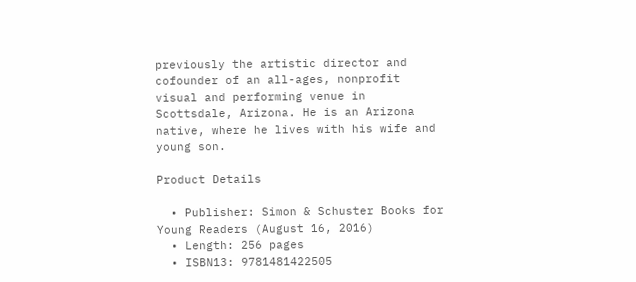previously the artistic director and cofounder of an all-ages, nonprofit visual and performing venue in Scottsdale, Arizona. He is an Arizona native, where he lives with his wife and young son.

Product Details

  • Publisher: Simon & Schuster Books for Young Readers (August 16, 2016)
  • Length: 256 pages
  • ISBN13: 9781481422505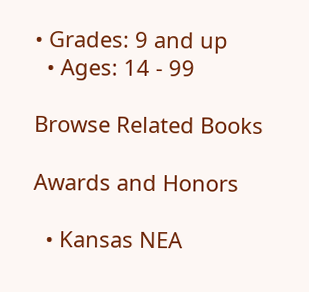• Grades: 9 and up
  • Ages: 14 - 99

Browse Related Books

Awards and Honors

  • Kansas NEA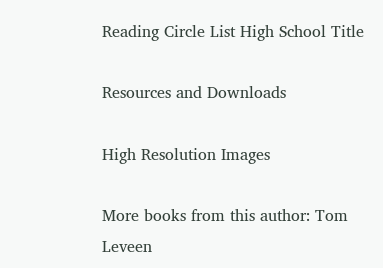Reading Circle List High School Title

Resources and Downloads

High Resolution Images

More books from this author: Tom Leveen